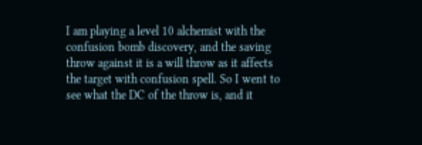I am playing a level 10 alchemist with the confusion bomb discovery, and the saving throw against it is a will throw as it affects the target with confusion spell. So I went to see what the DC of the throw is, and it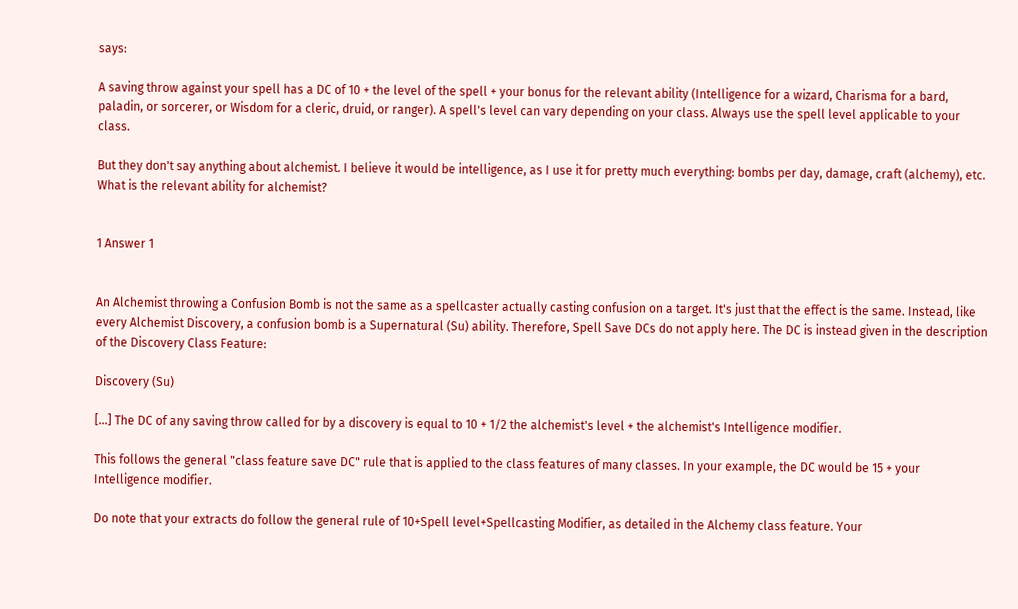says:

A saving throw against your spell has a DC of 10 + the level of the spell + your bonus for the relevant ability (Intelligence for a wizard, Charisma for a bard, paladin, or sorcerer, or Wisdom for a cleric, druid, or ranger). A spell's level can vary depending on your class. Always use the spell level applicable to your class.

But they don't say anything about alchemist. I believe it would be intelligence, as I use it for pretty much everything: bombs per day, damage, craft (alchemy), etc. What is the relevant ability for alchemist?


1 Answer 1


An Alchemist throwing a Confusion Bomb is not the same as a spellcaster actually casting confusion on a target. It's just that the effect is the same. Instead, like every Alchemist Discovery, a confusion bomb is a Supernatural (Su) ability. Therefore, Spell Save DCs do not apply here. The DC is instead given in the description of the Discovery Class Feature:

Discovery (Su)

[...] The DC of any saving throw called for by a discovery is equal to 10 + 1/2 the alchemist's level + the alchemist's Intelligence modifier.

This follows the general "class feature save DC" rule that is applied to the class features of many classes. In your example, the DC would be 15 + your Intelligence modifier.

Do note that your extracts do follow the general rule of 10+Spell level+Spellcasting Modifier, as detailed in the Alchemy class feature. Your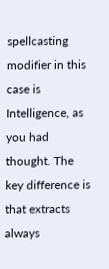spellcasting modifier in this case is Intelligence, as you had thought. The key difference is that extracts always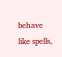behave like spells,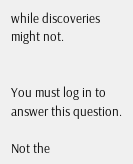while discoveries might not.


You must log in to answer this question.

Not the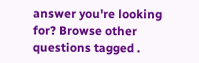answer you're looking for? Browse other questions tagged .